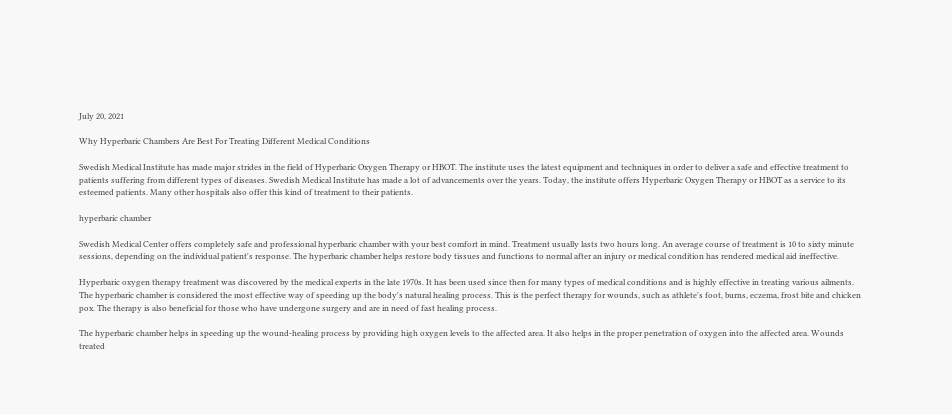July 20, 2021

Why Hyperbaric Chambers Are Best For Treating Different Medical Conditions

Swedish Medical Institute has made major strides in the field of Hyperbaric Oxygen Therapy or HBOT. The institute uses the latest equipment and techniques in order to deliver a safe and effective treatment to patients suffering from different types of diseases. Swedish Medical Institute has made a lot of advancements over the years. Today, the institute offers Hyperbaric Oxygen Therapy or HBOT as a service to its esteemed patients. Many other hospitals also offer this kind of treatment to their patients.

hyperbaric chamber

Swedish Medical Center offers completely safe and professional hyperbaric chamber with your best comfort in mind. Treatment usually lasts two hours long. An average course of treatment is 10 to sixty minute sessions, depending on the individual patient's response. The hyperbaric chamber helps restore body tissues and functions to normal after an injury or medical condition has rendered medical aid ineffective.

Hyperbaric oxygen therapy treatment was discovered by the medical experts in the late 1970s. It has been used since then for many types of medical conditions and is highly effective in treating various ailments. The hyperbaric chamber is considered the most effective way of speeding up the body's natural healing process. This is the perfect therapy for wounds, such as athlete's foot, burns, eczema, frost bite and chicken pox. The therapy is also beneficial for those who have undergone surgery and are in need of fast healing process.

The hyperbaric chamber helps in speeding up the wound-healing process by providing high oxygen levels to the affected area. It also helps in the proper penetration of oxygen into the affected area. Wounds treated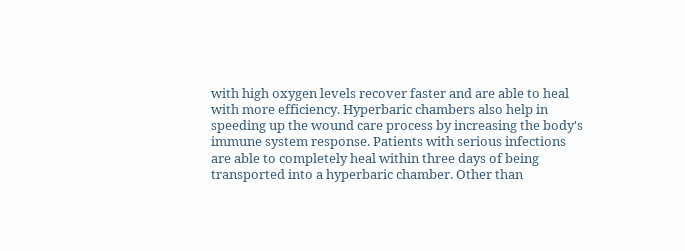with high oxygen levels recover faster and are able to heal with more efficiency. Hyperbaric chambers also help in speeding up the wound care process by increasing the body's immune system response. Patients with serious infections are able to completely heal within three days of being transported into a hyperbaric chamber. Other than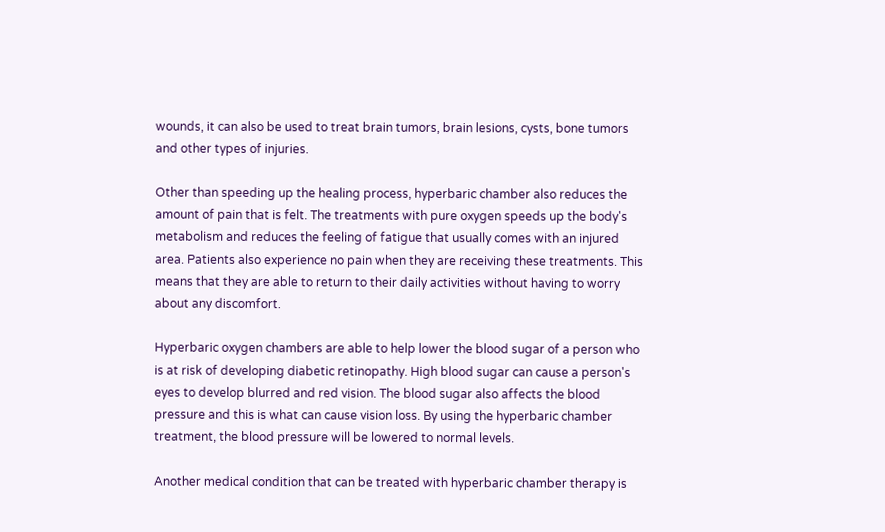wounds, it can also be used to treat brain tumors, brain lesions, cysts, bone tumors and other types of injuries.

Other than speeding up the healing process, hyperbaric chamber also reduces the amount of pain that is felt. The treatments with pure oxygen speeds up the body's metabolism and reduces the feeling of fatigue that usually comes with an injured area. Patients also experience no pain when they are receiving these treatments. This means that they are able to return to their daily activities without having to worry about any discomfort.

Hyperbaric oxygen chambers are able to help lower the blood sugar of a person who is at risk of developing diabetic retinopathy. High blood sugar can cause a person's eyes to develop blurred and red vision. The blood sugar also affects the blood pressure and this is what can cause vision loss. By using the hyperbaric chamber treatment, the blood pressure will be lowered to normal levels.

Another medical condition that can be treated with hyperbaric chamber therapy is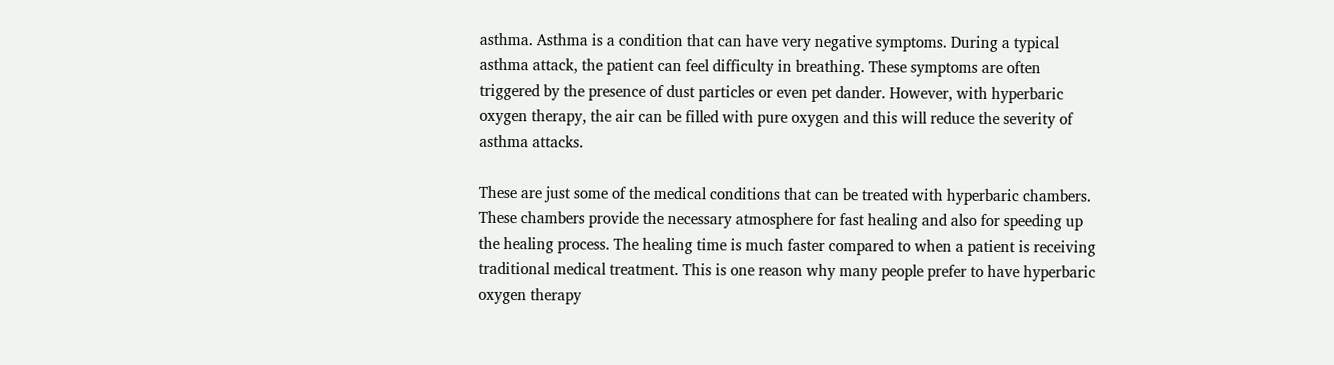asthma. Asthma is a condition that can have very negative symptoms. During a typical asthma attack, the patient can feel difficulty in breathing. These symptoms are often triggered by the presence of dust particles or even pet dander. However, with hyperbaric oxygen therapy, the air can be filled with pure oxygen and this will reduce the severity of asthma attacks.

These are just some of the medical conditions that can be treated with hyperbaric chambers. These chambers provide the necessary atmosphere for fast healing and also for speeding up the healing process. The healing time is much faster compared to when a patient is receiving traditional medical treatment. This is one reason why many people prefer to have hyperbaric oxygen therapy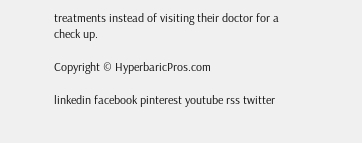treatments instead of visiting their doctor for a check up.

Copyright © HyperbaricPros.com

linkedin facebook pinterest youtube rss twitter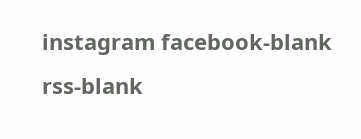instagram facebook-blank rss-blank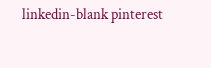linkedin-blank pinterest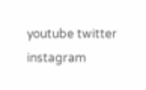youtube twitter instagram